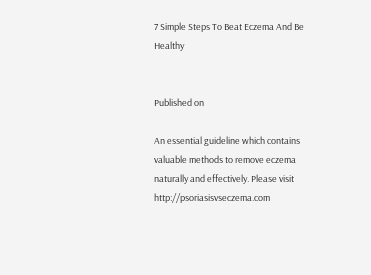7 Simple Steps To Beat Eczema And Be Healthy


Published on

An essential guideline which contains valuable methods to remove eczema naturally and effectively. Please visit http://psoriasisvseczema.com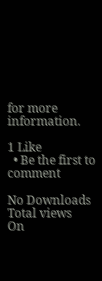for more information.

1 Like
  • Be the first to comment

No Downloads
Total views
On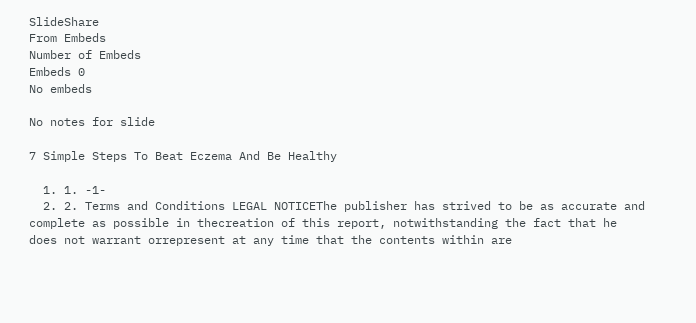SlideShare
From Embeds
Number of Embeds
Embeds 0
No embeds

No notes for slide

7 Simple Steps To Beat Eczema And Be Healthy

  1. 1. -1-
  2. 2. Terms and Conditions LEGAL NOTICEThe publisher has strived to be as accurate and complete as possible in thecreation of this report, notwithstanding the fact that he does not warrant orrepresent at any time that the contents within are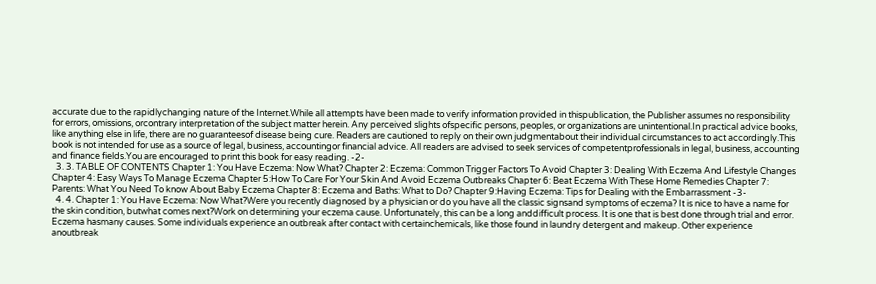accurate due to the rapidlychanging nature of the Internet.While all attempts have been made to verify information provided in thispublication, the Publisher assumes no responsibility for errors, omissions, orcontrary interpretation of the subject matter herein. Any perceived slights ofspecific persons, peoples, or organizations are unintentional.In practical advice books, like anything else in life, there are no guaranteesof disease being cure. Readers are cautioned to reply on their own judgmentabout their individual circumstances to act accordingly.This book is not intended for use as a source of legal, business, accountingor financial advice. All readers are advised to seek services of competentprofessionals in legal, business, accounting and finance fields.You are encouraged to print this book for easy reading. -2-
  3. 3. TABLE OF CONTENTS Chapter 1: You Have Eczema: Now What? Chapter 2: Eczema: Common Trigger Factors To Avoid Chapter 3: Dealing With Eczema And Lifestyle Changes Chapter 4: Easy Ways To Manage Eczema Chapter 5:How To Care For Your Skin And Avoid Eczema Outbreaks Chapter 6: Beat Eczema With These Home Remedies Chapter 7: Parents: What You Need To know About Baby Eczema Chapter 8: Eczema and Baths: What to Do? Chapter 9:Having Eczema: Tips for Dealing with the Embarrassment -3-
  4. 4. Chapter 1: You Have Eczema: Now What?Were you recently diagnosed by a physician or do you have all the classic signsand symptoms of eczema? It is nice to have a name for the skin condition, butwhat comes next?Work on determining your eczema cause. Unfortunately, this can be a long anddifficult process. It is one that is best done through trial and error. Eczema hasmany causes. Some individuals experience an outbreak after contact with certainchemicals, like those found in laundry detergent and makeup. Other experience anoutbreak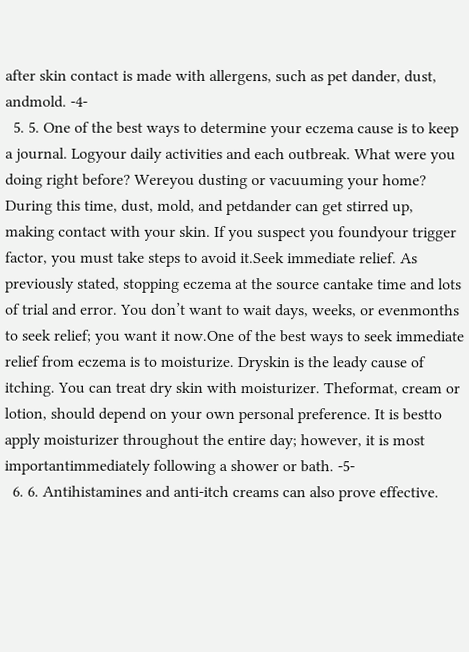after skin contact is made with allergens, such as pet dander, dust, andmold. -4-
  5. 5. One of the best ways to determine your eczema cause is to keep a journal. Logyour daily activities and each outbreak. What were you doing right before? Wereyou dusting or vacuuming your home? During this time, dust, mold, and petdander can get stirred up, making contact with your skin. If you suspect you foundyour trigger factor, you must take steps to avoid it.Seek immediate relief. As previously stated, stopping eczema at the source cantake time and lots of trial and error. You don’t want to wait days, weeks, or evenmonths to seek relief; you want it now.One of the best ways to seek immediate relief from eczema is to moisturize. Dryskin is the leady cause of itching. You can treat dry skin with moisturizer. Theformat, cream or lotion, should depend on your own personal preference. It is bestto apply moisturizer throughout the entire day; however, it is most importantimmediately following a shower or bath. -5-
  6. 6. Antihistamines and anti-itch creams can also prove effective.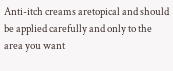Anti-itch creams aretopical and should be applied carefully and only to the area you want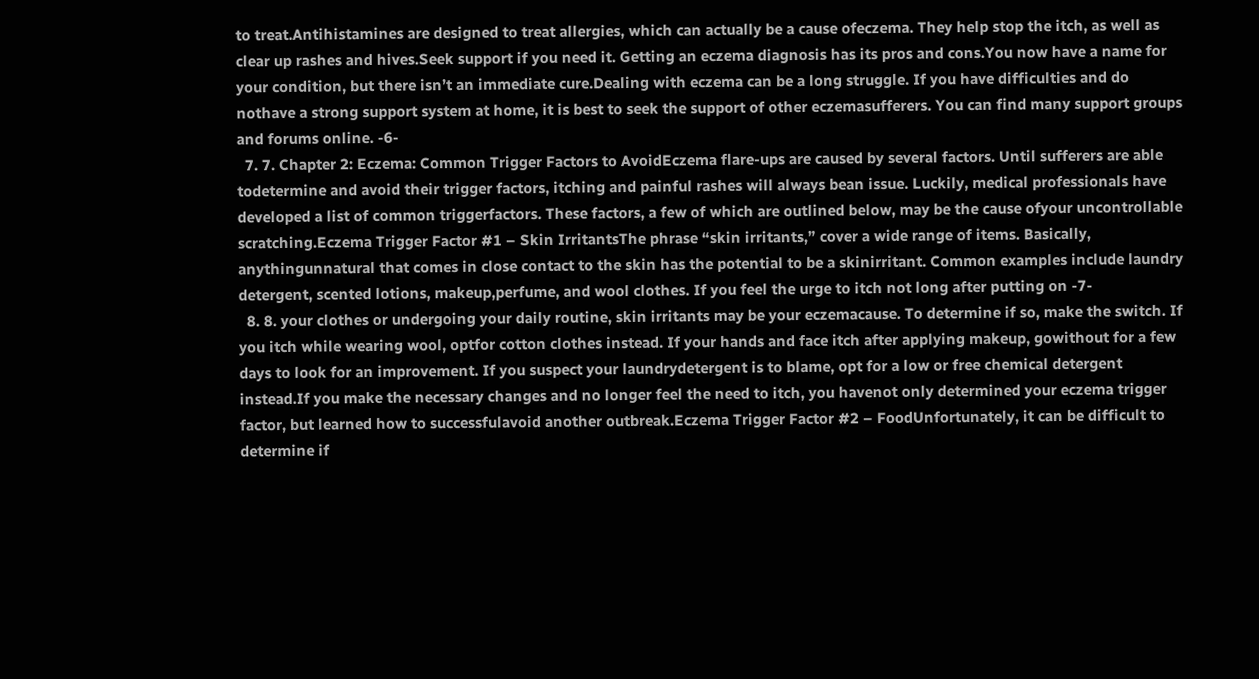to treat.Antihistamines are designed to treat allergies, which can actually be a cause ofeczema. They help stop the itch, as well as clear up rashes and hives.Seek support if you need it. Getting an eczema diagnosis has its pros and cons.You now have a name for your condition, but there isn’t an immediate cure.Dealing with eczema can be a long struggle. If you have difficulties and do nothave a strong support system at home, it is best to seek the support of other eczemasufferers. You can find many support groups and forums online. -6-
  7. 7. Chapter 2: Eczema: Common Trigger Factors to AvoidEczema flare-ups are caused by several factors. Until sufferers are able todetermine and avoid their trigger factors, itching and painful rashes will always bean issue. Luckily, medical professionals have developed a list of common triggerfactors. These factors, a few of which are outlined below, may be the cause ofyour uncontrollable scratching.Eczema Trigger Factor #1 – Skin IrritantsThe phrase “skin irritants,” cover a wide range of items. Basically, anythingunnatural that comes in close contact to the skin has the potential to be a skinirritant. Common examples include laundry detergent, scented lotions, makeup,perfume, and wool clothes. If you feel the urge to itch not long after putting on -7-
  8. 8. your clothes or undergoing your daily routine, skin irritants may be your eczemacause. To determine if so, make the switch. If you itch while wearing wool, optfor cotton clothes instead. If your hands and face itch after applying makeup, gowithout for a few days to look for an improvement. If you suspect your laundrydetergent is to blame, opt for a low or free chemical detergent instead.If you make the necessary changes and no longer feel the need to itch, you havenot only determined your eczema trigger factor, but learned how to successfulavoid another outbreak.Eczema Trigger Factor #2 – FoodUnfortunately, it can be difficult to determine if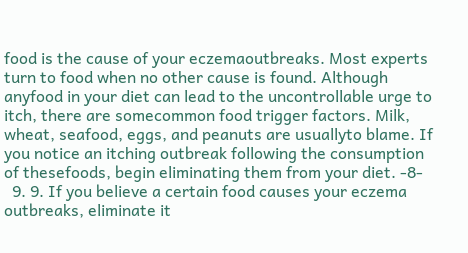food is the cause of your eczemaoutbreaks. Most experts turn to food when no other cause is found. Although anyfood in your diet can lead to the uncontrollable urge to itch, there are somecommon food trigger factors. Milk, wheat, seafood, eggs, and peanuts are usuallyto blame. If you notice an itching outbreak following the consumption of thesefoods, begin eliminating them from your diet. -8-
  9. 9. If you believe a certain food causes your eczema outbreaks, eliminate it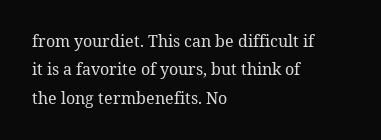from yourdiet. This can be difficult if it is a favorite of yours, but think of the long termbenefits. No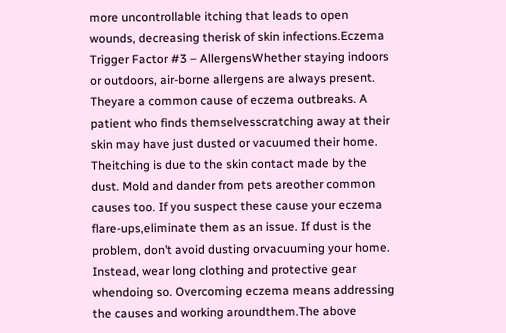more uncontrollable itching that leads to open wounds, decreasing therisk of skin infections.Eczema Trigger Factor #3 – AllergensWhether staying indoors or outdoors, air-borne allergens are always present. Theyare a common cause of eczema outbreaks. A patient who finds themselvesscratching away at their skin may have just dusted or vacuumed their home. Theitching is due to the skin contact made by the dust. Mold and dander from pets areother common causes too. If you suspect these cause your eczema flare-ups,eliminate them as an issue. If dust is the problem, don’t avoid dusting orvacuuming your home. Instead, wear long clothing and protective gear whendoing so. Overcoming eczema means addressing the causes and working aroundthem.The above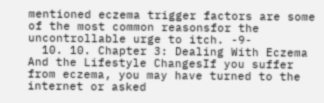mentioned eczema trigger factors are some of the most common reasonsfor the uncontrollable urge to itch. -9-
  10. 10. Chapter 3: Dealing With Eczema And the Lifestyle ChangesIf you suffer from eczema, you may have turned to the internet or asked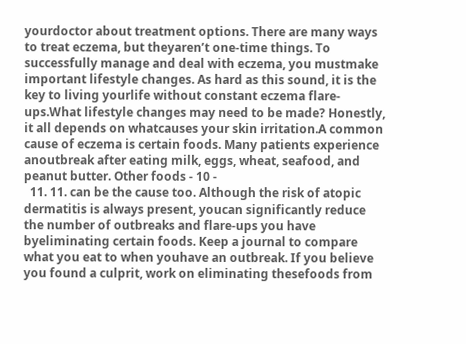yourdoctor about treatment options. There are many ways to treat eczema, but theyaren’t one-time things. To successfully manage and deal with eczema, you mustmake important lifestyle changes. As hard as this sound, it is the key to living yourlife without constant eczema flare-ups.What lifestyle changes may need to be made? Honestly, it all depends on whatcauses your skin irritation.A common cause of eczema is certain foods. Many patients experience anoutbreak after eating milk, eggs, wheat, seafood, and peanut butter. Other foods - 10 -
  11. 11. can be the cause too. Although the risk of atopic dermatitis is always present, youcan significantly reduce the number of outbreaks and flare-ups you have byeliminating certain foods. Keep a journal to compare what you eat to when youhave an outbreak. If you believe you found a culprit, work on eliminating thesefoods from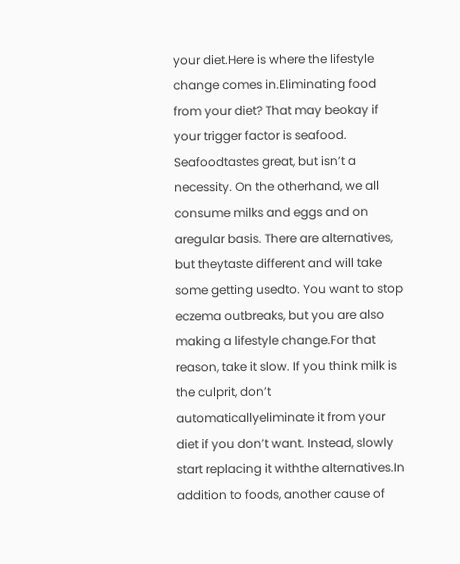your diet.Here is where the lifestyle change comes in.Eliminating food from your diet? That may beokay if your trigger factor is seafood. Seafoodtastes great, but isn’t a necessity. On the otherhand, we all consume milks and eggs and on aregular basis. There are alternatives, but theytaste different and will take some getting usedto. You want to stop eczema outbreaks, but you are also making a lifestyle change.For that reason, take it slow. If you think milk is the culprit, don’t automaticallyeliminate it from your diet if you don’t want. Instead, slowly start replacing it withthe alternatives.In addition to foods, another cause of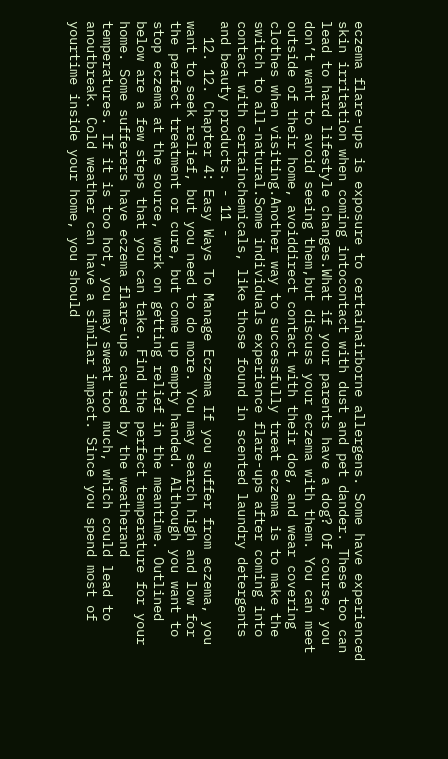eczema flare-ups is exposure to certainairborne allergens. Some have experienced skin irritation when coming intocontact with dust and pet dander. These too can lead to hard lifestyle changes.What if your parents have a dog? Of course, you don’t want to avoid seeing them,but discuss your eczema with them. You can meet outside of their home, avoiddirect contact with their dog, and wear covering clothes when visiting.Another way to successfully treat eczema is to make the switch to all-natural.Some individuals experience flare-ups after coming into contact with certainchemicals, like those found in scented laundry detergents and beauty products. - 11 -
  12. 12. Chapter 4: Easy Ways To Manage Eczema If you suffer from eczema, you want to seek relief, but you need to do more. You may search high and low for the perfect treatment or cure, but come up empty handed. Although you want to stop eczema at the source, work on getting relief in the meantime. Outlined below are a few steps that you can take. Find the perfect temperature for your home. Some sufferers have eczema flare-ups caused by the weatherand temperatures. If it is too hot, you may sweat too much, which could lead to anoutbreak. Cold weather can have a similar impact. Since you spend most of yourtime inside your home, you should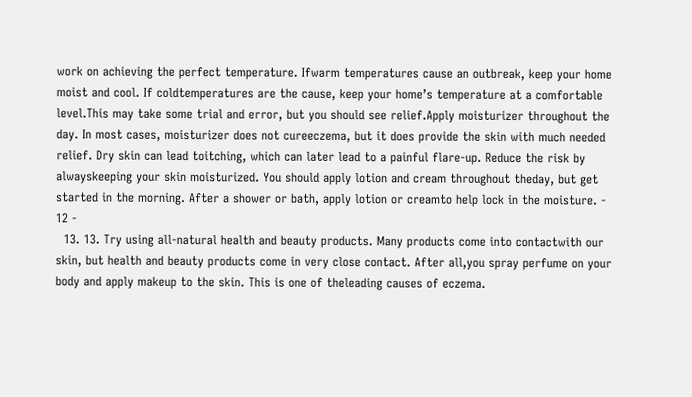work on achieving the perfect temperature. Ifwarm temperatures cause an outbreak, keep your home moist and cool. If coldtemperatures are the cause, keep your home’s temperature at a comfortable level.This may take some trial and error, but you should see relief.Apply moisturizer throughout the day. In most cases, moisturizer does not cureeczema, but it does provide the skin with much needed relief. Dry skin can lead toitching, which can later lead to a painful flare-up. Reduce the risk by alwayskeeping your skin moisturized. You should apply lotion and cream throughout theday, but get started in the morning. After a shower or bath, apply lotion or creamto help lock in the moisture. - 12 -
  13. 13. Try using all-natural health and beauty products. Many products come into contactwith our skin, but health and beauty products come in very close contact. After all,you spray perfume on your body and apply makeup to the skin. This is one of theleading causes of eczema.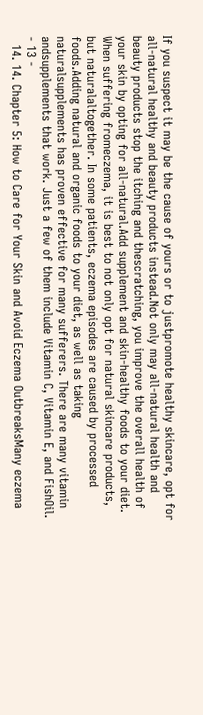If you suspect it may be the cause of yours or to justpromote healthy skincare, opt for all-natural healthy and beauty products instead.Not only may all-natural health and beauty products stop the itching and thescratching, you improve the overall health of your skin by opting for all-natural.Add supplement and skin-healthy foods to your diet. When suffering fromeczema, it is best to not only opt for natural skincare products, but naturalaltogether. In some patients, eczema episodes are caused by processed foods.Adding natural and organic foods to your diet, as well as taking naturalsupplements has proven effective for many sufferers. There are many vitamin andsupplements that work. Just a few of them include Vitamin C, Vitamin E, and FishOil. - 13 -
  14. 14. Chapter 5: How to Care for Your Skin and Avoid Eczema OutbreaksMany eczema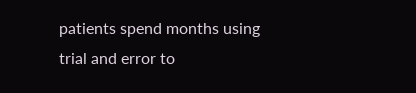patients spend months using trial and error to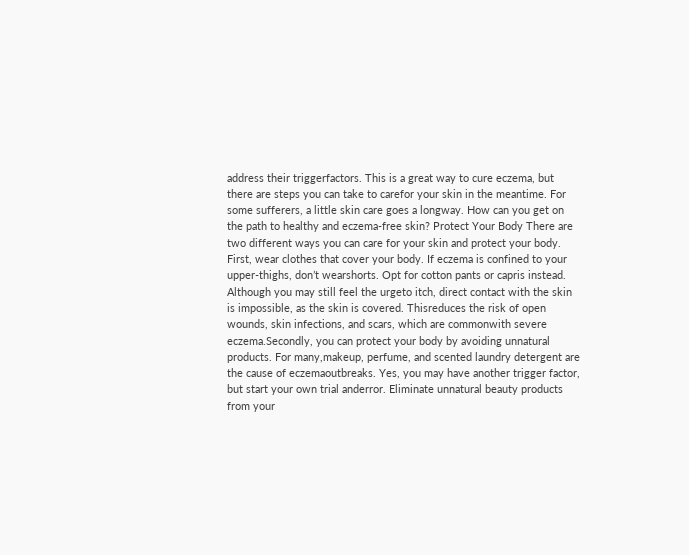address their triggerfactors. This is a great way to cure eczema, but there are steps you can take to carefor your skin in the meantime. For some sufferers, a little skin care goes a longway. How can you get on the path to healthy and eczema-free skin? Protect Your Body There are two different ways you can care for your skin and protect your body. First, wear clothes that cover your body. If eczema is confined to your upper-thighs, don’t wearshorts. Opt for cotton pants or capris instead. Although you may still feel the urgeto itch, direct contact with the skin is impossible, as the skin is covered. Thisreduces the risk of open wounds, skin infections, and scars, which are commonwith severe eczema.Secondly, you can protect your body by avoiding unnatural products. For many,makeup, perfume, and scented laundry detergent are the cause of eczemaoutbreaks. Yes, you may have another trigger factor, but start your own trial anderror. Eliminate unnatural beauty products from your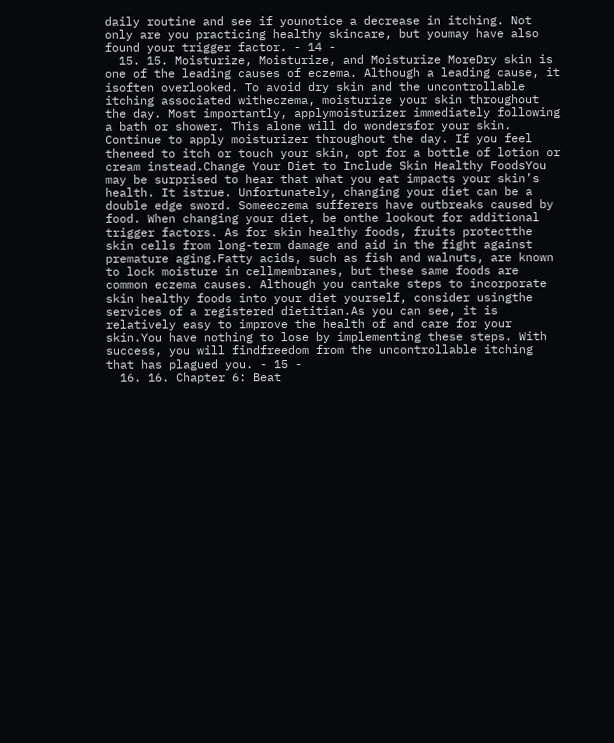daily routine and see if younotice a decrease in itching. Not only are you practicing healthy skincare, but youmay have also found your trigger factor. - 14 -
  15. 15. Moisturize, Moisturize, and Moisturize MoreDry skin is one of the leading causes of eczema. Although a leading cause, it isoften overlooked. To avoid dry skin and the uncontrollable itching associated witheczema, moisturize your skin throughout the day. Most importantly, applymoisturizer immediately following a bath or shower. This alone will do wondersfor your skin. Continue to apply moisturizer throughout the day. If you feel theneed to itch or touch your skin, opt for a bottle of lotion or cream instead.Change Your Diet to Include Skin Healthy FoodsYou may be surprised to hear that what you eat impacts your skin’s health. It istrue. Unfortunately, changing your diet can be a double edge sword. Someeczema sufferers have outbreaks caused by food. When changing your diet, be onthe lookout for additional trigger factors. As for skin healthy foods, fruits protectthe skin cells from long-term damage and aid in the fight against premature aging.Fatty acids, such as fish and walnuts, are known to lock moisture in cellmembranes, but these same foods are common eczema causes. Although you cantake steps to incorporate skin healthy foods into your diet yourself, consider usingthe services of a registered dietitian.As you can see, it is relatively easy to improve the health of and care for your skin.You have nothing to lose by implementing these steps. With success, you will findfreedom from the uncontrollable itching that has plagued you. - 15 -
  16. 16. Chapter 6: Beat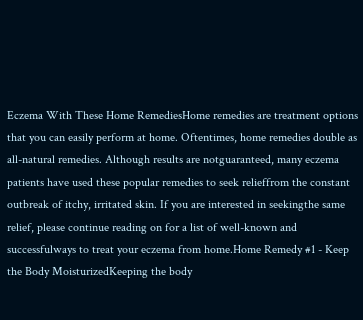Eczema With These Home RemediesHome remedies are treatment options that you can easily perform at home. Oftentimes, home remedies double as all-natural remedies. Although results are notguaranteed, many eczema patients have used these popular remedies to seek relieffrom the constant outbreak of itchy, irritated skin. If you are interested in seekingthe same relief, please continue reading on for a list of well-known and successfulways to treat your eczema from home.Home Remedy #1 - Keep the Body MoisturizedKeeping the body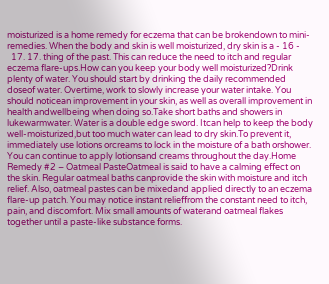moisturized is a home remedy for eczema that can be brokendown to mini-remedies. When the body and skin is well moisturized, dry skin is a - 16 -
  17. 17. thing of the past. This can reduce the need to itch and regular eczema flare-ups.How can you keep your body well moisturized?Drink plenty of water. You should start by drinking the daily recommended doseof water. Overtime, work to slowly increase your water intake. You should noticean improvement in your skin, as well as overall improvement in health andwellbeing when doing so.Take short baths and showers in lukewarmwater. Water is a double edge sword. Itcan help to keep the body well-moisturized,but too much water can lead to dry skin.To prevent it, immediately use lotions orcreams to lock in the moisture of a bath orshower. You can continue to apply lotionsand creams throughout the day.Home Remedy #2 – Oatmeal PasteOatmeal is said to have a calming effect on the skin. Regular oatmeal baths canprovide the skin with moisture and itch relief. Also, oatmeal pastes can be mixedand applied directly to an eczema flare-up patch. You may notice instant relieffrom the constant need to itch, pain, and discomfort. Mix small amounts of waterand oatmeal flakes together until a paste-like substance forms.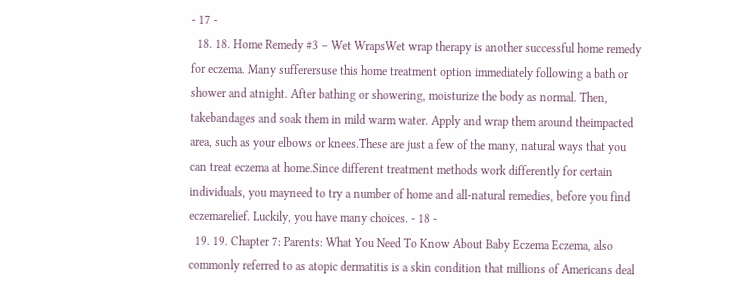- 17 -
  18. 18. Home Remedy #3 – Wet WrapsWet wrap therapy is another successful home remedy for eczema. Many sufferersuse this home treatment option immediately following a bath or shower and atnight. After bathing or showering, moisturize the body as normal. Then, takebandages and soak them in mild warm water. Apply and wrap them around theimpacted area, such as your elbows or knees.These are just a few of the many, natural ways that you can treat eczema at home.Since different treatment methods work differently for certain individuals, you mayneed to try a number of home and all-natural remedies, before you find eczemarelief. Luckily, you have many choices. - 18 -
  19. 19. Chapter 7: Parents: What You Need To Know About Baby Eczema Eczema, also commonly referred to as atopic dermatitis is a skin condition that millions of Americans deal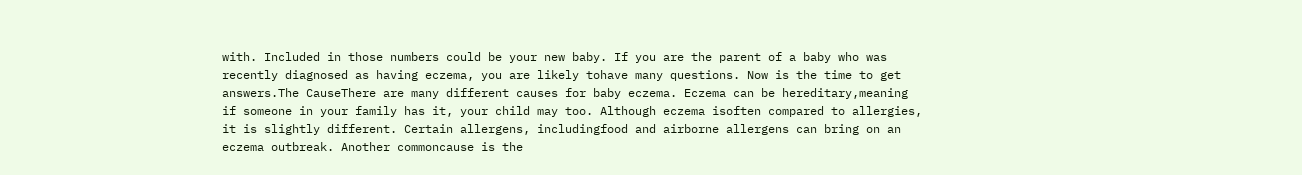with. Included in those numbers could be your new baby. If you are the parent of a baby who was recently diagnosed as having eczema, you are likely tohave many questions. Now is the time to get answers.The CauseThere are many different causes for baby eczema. Eczema can be hereditary,meaning if someone in your family has it, your child may too. Although eczema isoften compared to allergies, it is slightly different. Certain allergens, includingfood and airborne allergens can bring on an eczema outbreak. Another commoncause is the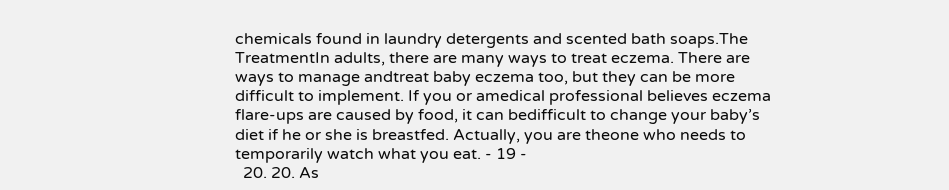chemicals found in laundry detergents and scented bath soaps.The TreatmentIn adults, there are many ways to treat eczema. There are ways to manage andtreat baby eczema too, but they can be more difficult to implement. If you or amedical professional believes eczema flare-ups are caused by food, it can bedifficult to change your baby’s diet if he or she is breastfed. Actually, you are theone who needs to temporarily watch what you eat. - 19 -
  20. 20. As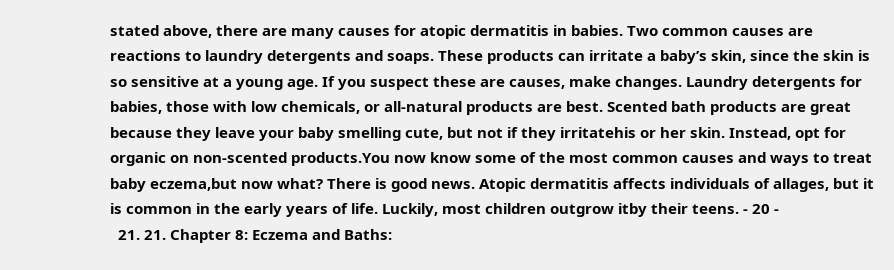stated above, there are many causes for atopic dermatitis in babies. Two common causes are reactions to laundry detergents and soaps. These products can irritate a baby’s skin, since the skin is so sensitive at a young age. If you suspect these are causes, make changes. Laundry detergents for babies, those with low chemicals, or all-natural products are best. Scented bath products are great because they leave your baby smelling cute, but not if they irritatehis or her skin. Instead, opt for organic on non-scented products.You now know some of the most common causes and ways to treat baby eczema,but now what? There is good news. Atopic dermatitis affects individuals of allages, but it is common in the early years of life. Luckily, most children outgrow itby their teens. - 20 -
  21. 21. Chapter 8: Eczema and Baths: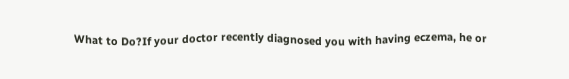What to Do?If your doctor recently diagnosed you with having eczema, he or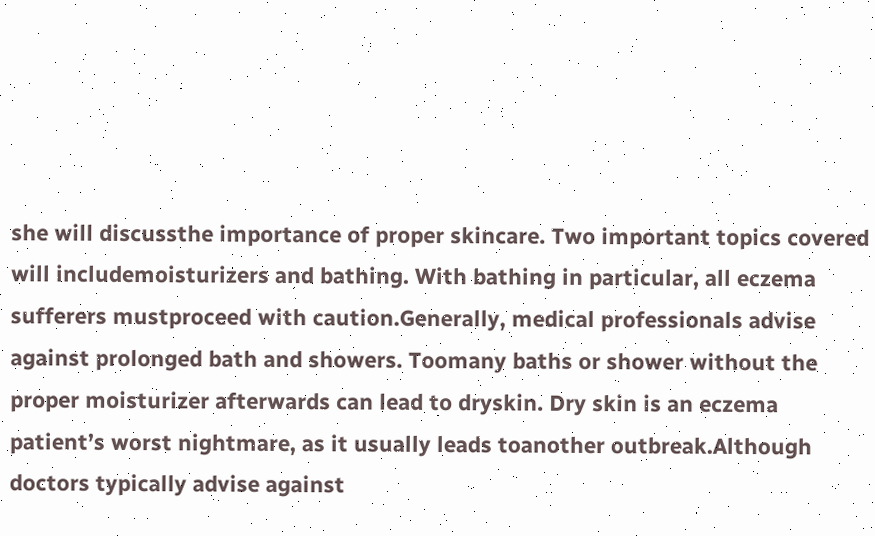she will discussthe importance of proper skincare. Two important topics covered will includemoisturizers and bathing. With bathing in particular, all eczema sufferers mustproceed with caution.Generally, medical professionals advise against prolonged bath and showers. Toomany baths or shower without the proper moisturizer afterwards can lead to dryskin. Dry skin is an eczema patient’s worst nightmare, as it usually leads toanother outbreak.Although doctors typically advise against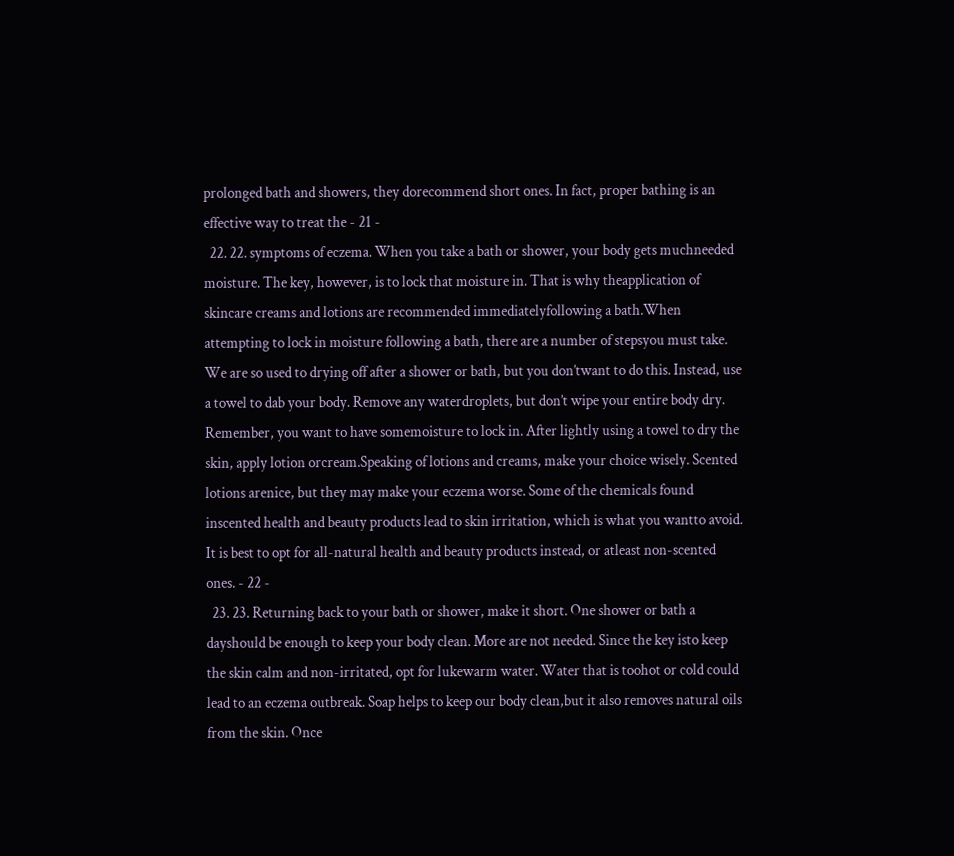prolonged bath and showers, they dorecommend short ones. In fact, proper bathing is an effective way to treat the - 21 -
  22. 22. symptoms of eczema. When you take a bath or shower, your body gets muchneeded moisture. The key, however, is to lock that moisture in. That is why theapplication of skincare creams and lotions are recommended immediatelyfollowing a bath.When attempting to lock in moisture following a bath, there are a number of stepsyou must take. We are so used to drying off after a shower or bath, but you don’twant to do this. Instead, use a towel to dab your body. Remove any waterdroplets, but don’t wipe your entire body dry. Remember, you want to have somemoisture to lock in. After lightly using a towel to dry the skin, apply lotion orcream.Speaking of lotions and creams, make your choice wisely. Scented lotions arenice, but they may make your eczema worse. Some of the chemicals found inscented health and beauty products lead to skin irritation, which is what you wantto avoid. It is best to opt for all-natural health and beauty products instead, or atleast non-scented ones. - 22 -
  23. 23. Returning back to your bath or shower, make it short. One shower or bath a dayshould be enough to keep your body clean. More are not needed. Since the key isto keep the skin calm and non-irritated, opt for lukewarm water. Water that is toohot or cold could lead to an eczema outbreak. Soap helps to keep our body clean,but it also removes natural oils from the skin. Once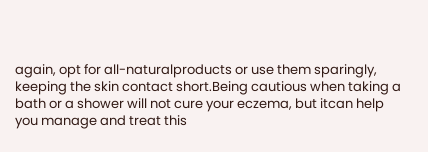again, opt for all-naturalproducts or use them sparingly, keeping the skin contact short.Being cautious when taking a bath or a shower will not cure your eczema, but itcan help you manage and treat this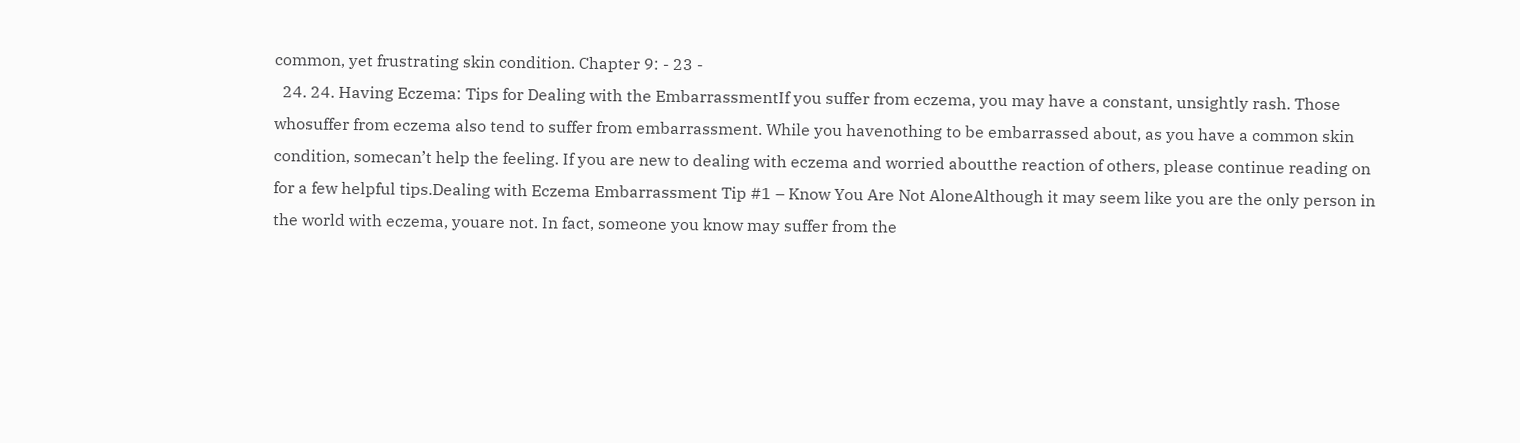common, yet frustrating skin condition. Chapter 9: - 23 -
  24. 24. Having Eczema: Tips for Dealing with the EmbarrassmentIf you suffer from eczema, you may have a constant, unsightly rash. Those whosuffer from eczema also tend to suffer from embarrassment. While you havenothing to be embarrassed about, as you have a common skin condition, somecan’t help the feeling. If you are new to dealing with eczema and worried aboutthe reaction of others, please continue reading on for a few helpful tips.Dealing with Eczema Embarrassment Tip #1 – Know You Are Not AloneAlthough it may seem like you are the only person in the world with eczema, youare not. In fact, someone you know may suffer from the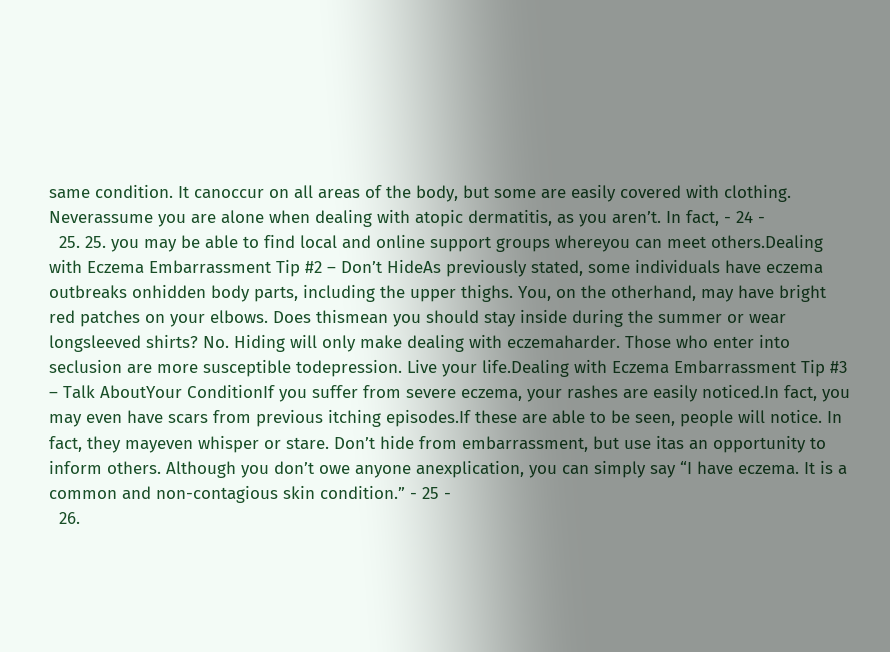same condition. It canoccur on all areas of the body, but some are easily covered with clothing. Neverassume you are alone when dealing with atopic dermatitis, as you aren’t. In fact, - 24 -
  25. 25. you may be able to find local and online support groups whereyou can meet others.Dealing with Eczema Embarrassment Tip #2 – Don’t HideAs previously stated, some individuals have eczema outbreaks onhidden body parts, including the upper thighs. You, on the otherhand, may have bright red patches on your elbows. Does thismean you should stay inside during the summer or wear longsleeved shirts? No. Hiding will only make dealing with eczemaharder. Those who enter into seclusion are more susceptible todepression. Live your life.Dealing with Eczema Embarrassment Tip #3 – Talk AboutYour ConditionIf you suffer from severe eczema, your rashes are easily noticed.In fact, you may even have scars from previous itching episodes.If these are able to be seen, people will notice. In fact, they mayeven whisper or stare. Don’t hide from embarrassment, but use itas an opportunity to inform others. Although you don’t owe anyone anexplication, you can simply say “I have eczema. It is a common and non-contagious skin condition.” - 25 -
  26.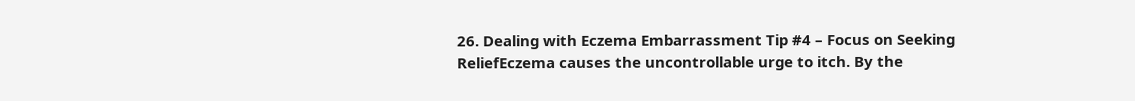26. Dealing with Eczema Embarrassment Tip #4 – Focus on Seeking ReliefEczema causes the uncontrollable urge to itch. By the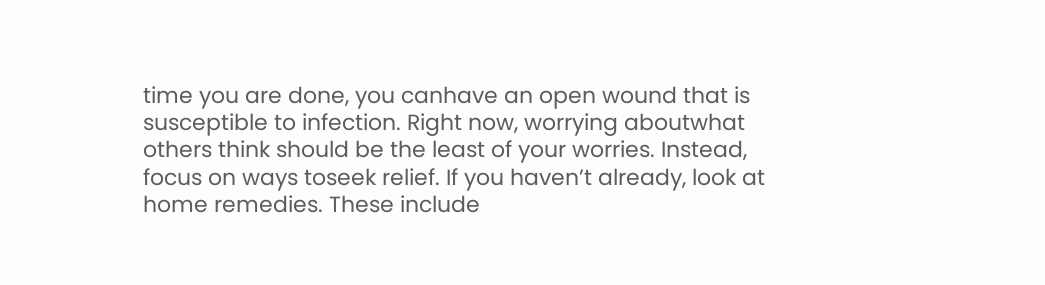time you are done, you canhave an open wound that is susceptible to infection. Right now, worrying aboutwhat others think should be the least of your worries. Instead, focus on ways toseek relief. If you haven’t already, look at home remedies. These include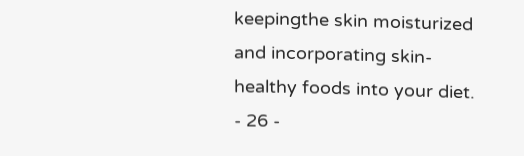keepingthe skin moisturized and incorporating skin-healthy foods into your diet. - 26 -